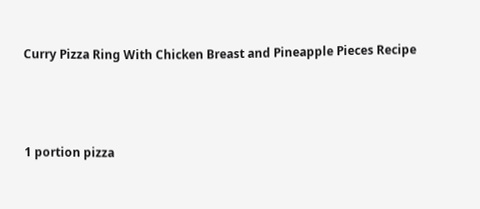Curry Pizza Ring With Chicken Breast and Pineapple Pieces Recipe



1 portion pizza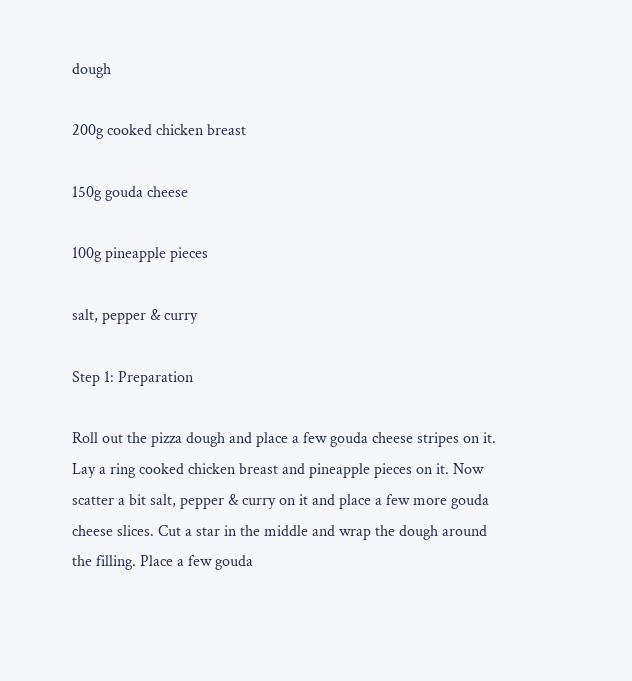dough

200g cooked chicken breast

150g gouda cheese

100g pineapple pieces

salt, pepper & curry

Step 1: Preparation

Roll out the pizza dough and place a few gouda cheese stripes on it. Lay a ring cooked chicken breast and pineapple pieces on it. Now scatter a bit salt, pepper & curry on it and place a few more gouda cheese slices. Cut a star in the middle and wrap the dough around the filling. Place a few gouda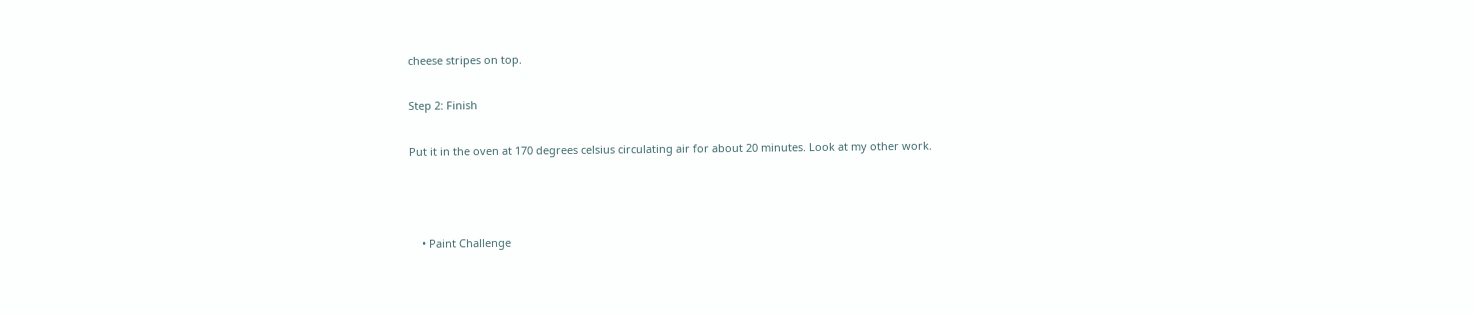cheese stripes on top.

Step 2: Finish

Put it in the oven at 170 degrees celsius circulating air for about 20 minutes. Look at my other work.



    • Paint Challenge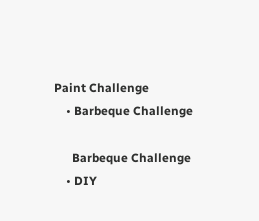Paint Challenge
    • Barbeque Challenge

      Barbeque Challenge
    • DIY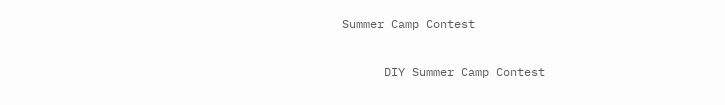Summer Camp Contest

      DIY Summer Camp Contest